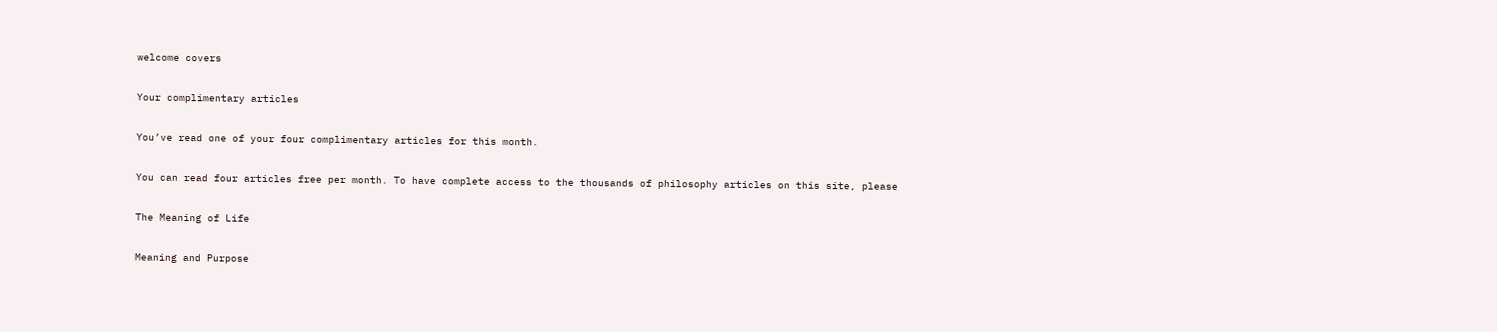welcome covers

Your complimentary articles

You’ve read one of your four complimentary articles for this month.

You can read four articles free per month. To have complete access to the thousands of philosophy articles on this site, please

The Meaning of Life

Meaning and Purpose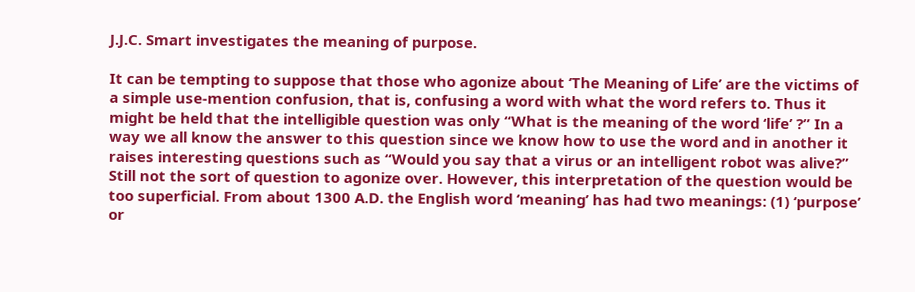J.J.C. Smart investigates the meaning of purpose.

It can be tempting to suppose that those who agonize about ‘The Meaning of Life’ are the victims of a simple use-mention confusion, that is, confusing a word with what the word refers to. Thus it might be held that the intelligible question was only “What is the meaning of the word ‘life’ ?” In a way we all know the answer to this question since we know how to use the word and in another it raises interesting questions such as “Would you say that a virus or an intelligent robot was alive?” Still not the sort of question to agonize over. However, this interpretation of the question would be too superficial. From about 1300 A.D. the English word ‘meaning’ has had two meanings: (1) ‘purpose’ or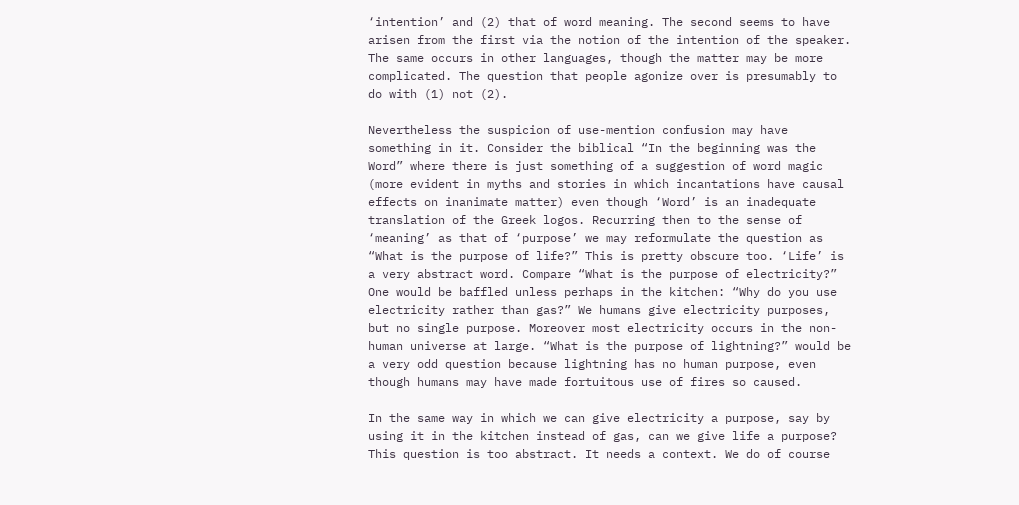‘intention’ and (2) that of word meaning. The second seems to have arisen from the first via the notion of the intention of the speaker. The same occurs in other languages, though the matter may be more complicated. The question that people agonize over is presumably to do with (1) not (2).

Nevertheless the suspicion of use-mention confusion may have something in it. Consider the biblical “In the beginning was the Word” where there is just something of a suggestion of word magic (more evident in myths and stories in which incantations have causal effects on inanimate matter) even though ‘Word’ is an inadequate translation of the Greek logos. Recurring then to the sense of ‘meaning’ as that of ‘purpose’ we may reformulate the question as “What is the purpose of life?” This is pretty obscure too. ‘Life’ is a very abstract word. Compare “What is the purpose of electricity?” One would be baffled unless perhaps in the kitchen: “Why do you use electricity rather than gas?” We humans give electricity purposes, but no single purpose. Moreover most electricity occurs in the non-human universe at large. “What is the purpose of lightning?” would be a very odd question because lightning has no human purpose, even though humans may have made fortuitous use of fires so caused.

In the same way in which we can give electricity a purpose, say by using it in the kitchen instead of gas, can we give life a purpose? This question is too abstract. It needs a context. We do of course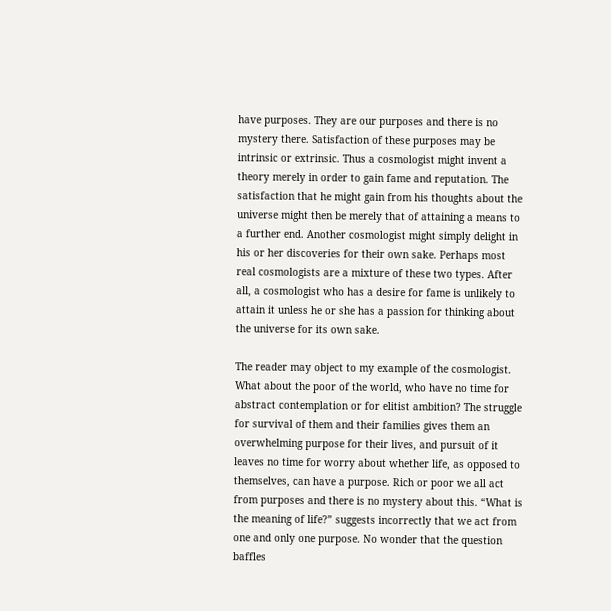have purposes. They are our purposes and there is no mystery there. Satisfaction of these purposes may be intrinsic or extrinsic. Thus a cosmologist might invent a theory merely in order to gain fame and reputation. The satisfaction that he might gain from his thoughts about the universe might then be merely that of attaining a means to a further end. Another cosmologist might simply delight in his or her discoveries for their own sake. Perhaps most real cosmologists are a mixture of these two types. After all, a cosmologist who has a desire for fame is unlikely to attain it unless he or she has a passion for thinking about the universe for its own sake.

The reader may object to my example of the cosmologist. What about the poor of the world, who have no time for abstract contemplation or for elitist ambition? The struggle for survival of them and their families gives them an overwhelming purpose for their lives, and pursuit of it leaves no time for worry about whether life, as opposed to themselves, can have a purpose. Rich or poor we all act from purposes and there is no mystery about this. “What is the meaning of life?” suggests incorrectly that we act from one and only one purpose. No wonder that the question baffles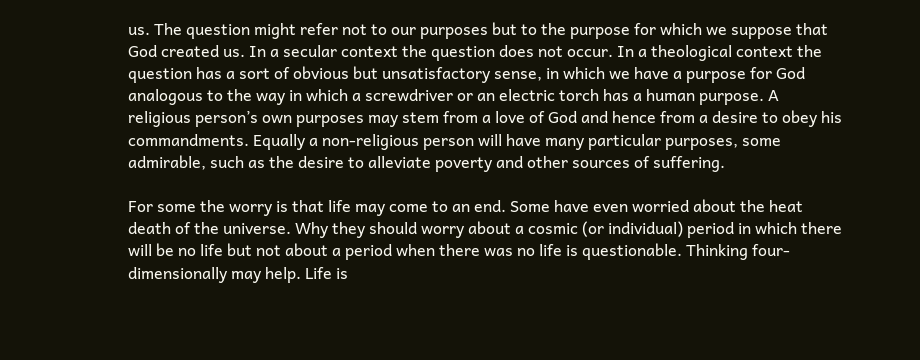us. The question might refer not to our purposes but to the purpose for which we suppose that God created us. In a secular context the question does not occur. In a theological context the question has a sort of obvious but unsatisfactory sense, in which we have a purpose for God analogous to the way in which a screwdriver or an electric torch has a human purpose. A religious person’s own purposes may stem from a love of God and hence from a desire to obey his commandments. Equally a non-religious person will have many particular purposes, some admirable, such as the desire to alleviate poverty and other sources of suffering.

For some the worry is that life may come to an end. Some have even worried about the heat death of the universe. Why they should worry about a cosmic (or individual) period in which there will be no life but not about a period when there was no life is questionable. Thinking four-dimensionally may help. Life is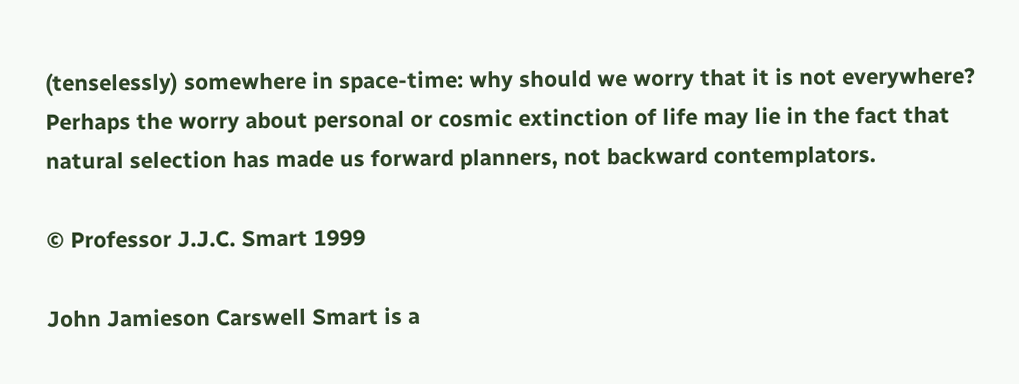(tenselessly) somewhere in space-time: why should we worry that it is not everywhere? Perhaps the worry about personal or cosmic extinction of life may lie in the fact that natural selection has made us forward planners, not backward contemplators.

© Professor J.J.C. Smart 1999

John Jamieson Carswell Smart is a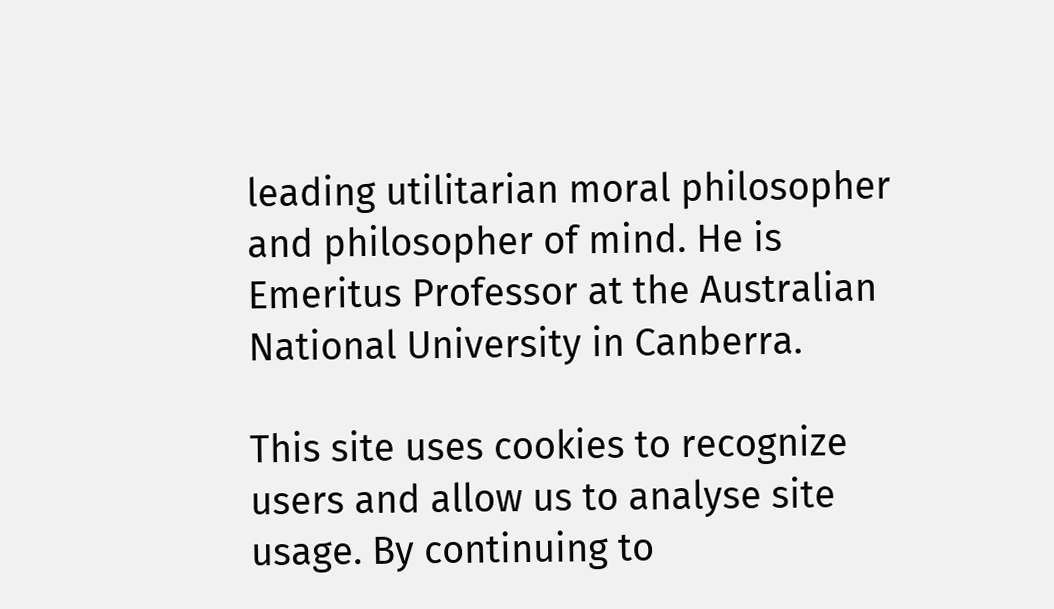leading utilitarian moral philosopher and philosopher of mind. He is Emeritus Professor at the Australian National University in Canberra.

This site uses cookies to recognize users and allow us to analyse site usage. By continuing to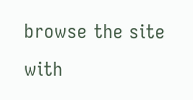browse the site with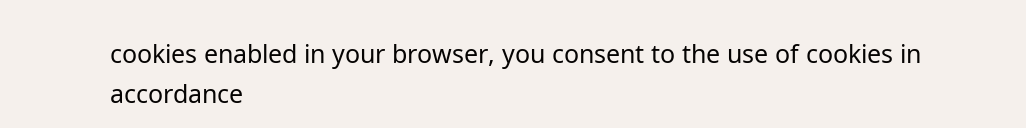cookies enabled in your browser, you consent to the use of cookies in accordance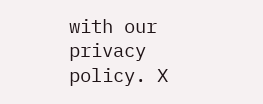with our privacy policy. X